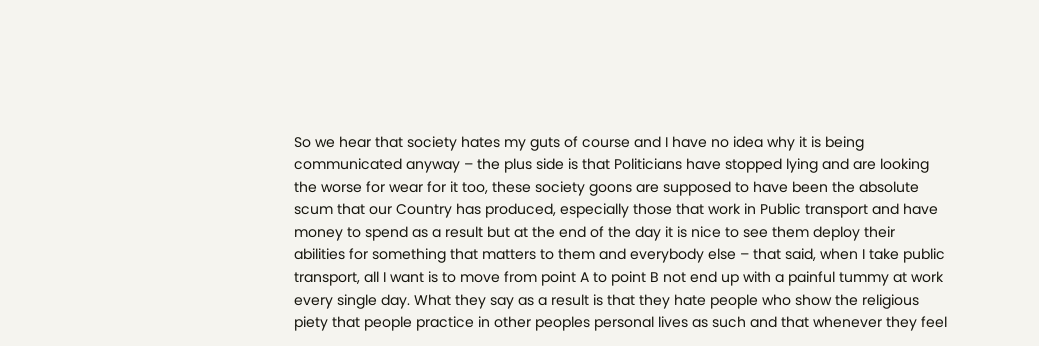So we hear that society hates my guts of course and I have no idea why it is being communicated anyway – the plus side is that Politicians have stopped lying and are looking the worse for wear for it too, these society goons are supposed to have been the absolute scum that our Country has produced, especially those that work in Public transport and have money to spend as a result but at the end of the day it is nice to see them deploy their abilities for something that matters to them and everybody else – that said, when I take public transport, all I want is to move from point A to point B not end up with a painful tummy at work every single day. What they say as a result is that they hate people who show the religious piety that people practice in other peoples personal lives as such and that whenever they feel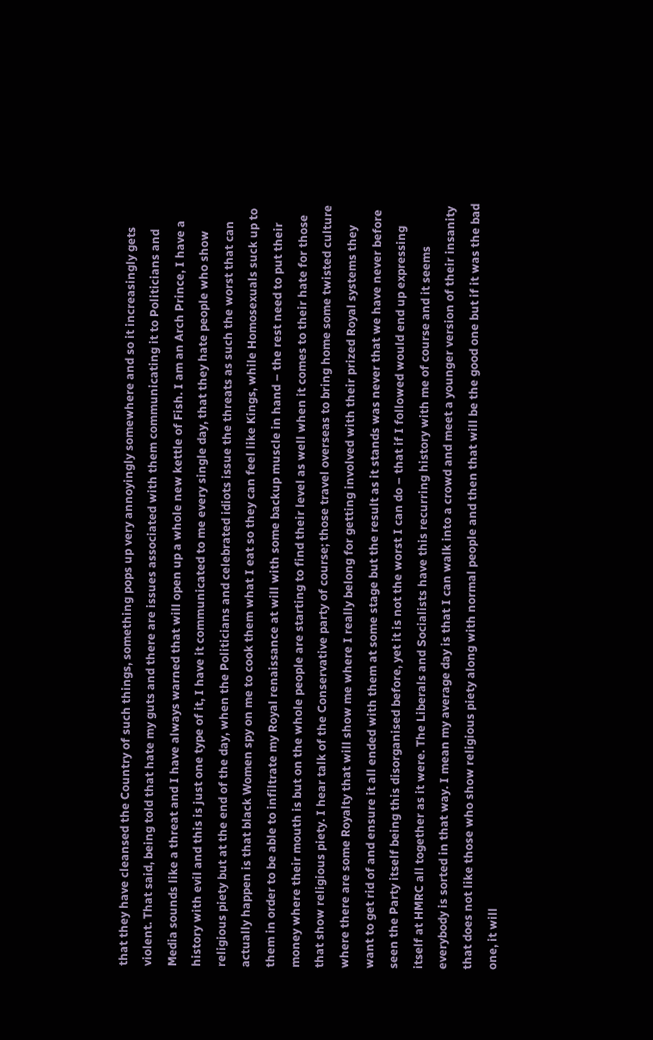that they have cleansed the Country of such things, something pops up very annoyingly somewhere and so it increasingly gets violent. That said, being told that hate my guts and there are issues associated with them communicating it to Politicians and Media sounds like a threat and I have always warned that will open up a whole new kettle of Fish. I am an Arch Prince, I have a history with evil and this is just one type of it, I have it communicated to me every single day, that they hate people who show religious piety but at the end of the day, when the Politicians and celebrated idiots issue the threats as such the worst that can actually happen is that black Women spy on me to cook them what I eat so they can feel like Kings, while Homosexuals suck up to them in order to be able to infiltrate my Royal renaissance at will with some backup muscle in hand – the rest need to put their money where their mouth is but on the whole people are starting to find their level as well when it comes to their hate for those that show religious piety. I hear talk of the Conservative party of course; those travel overseas to bring home some twisted culture where there are some Royalty that will show me where I really belong for getting involved with their prized Royal systems they want to get rid of and ensure it all ended with them at some stage but the result as it stands was never that we have never before seen the Party itself being this disorganised before, yet it is not the worst I can do – that if I followed would end up expressing itself at HMRC all together as it were. The Liberals and Socialists have this recurring history with me of course and it seems everybody is sorted in that way. I mean my average day is that I can walk into a crowd and meet a younger version of their insanity that does not like those who show religious piety along with normal people and then that will be the good one but if it was the bad one, it will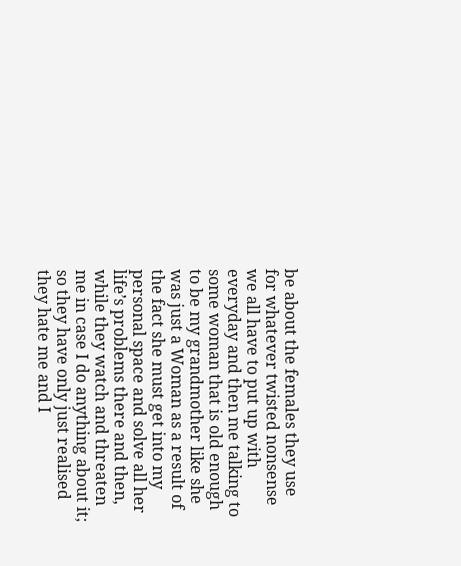be about the females they use for whatever twisted nonsense we all have to put up with everyday and then me talking to some woman that is old enough to be my grandmother like she was just a Woman as a result of the fact she must get into my personal space and solve all her life’s problems there and then, while they watch and threaten me in case I do anything about it; so they have only just realised they hate me and I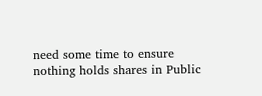need some time to ensure nothing holds shares in Public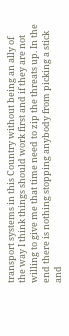transport systems in this Country without being an ally of the way I think things should work first and if they are not willing to give me that time need to zip the threats up. In the end there is nothing stopping anybody from picking a stick and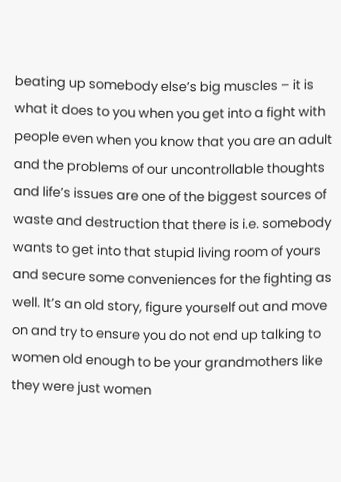beating up somebody else’s big muscles – it is what it does to you when you get into a fight with people even when you know that you are an adult and the problems of our uncontrollable thoughts and life’s issues are one of the biggest sources of waste and destruction that there is i.e. somebody wants to get into that stupid living room of yours and secure some conveniences for the fighting as well. It’s an old story, figure yourself out and move on and try to ensure you do not end up talking to women old enough to be your grandmothers like they were just women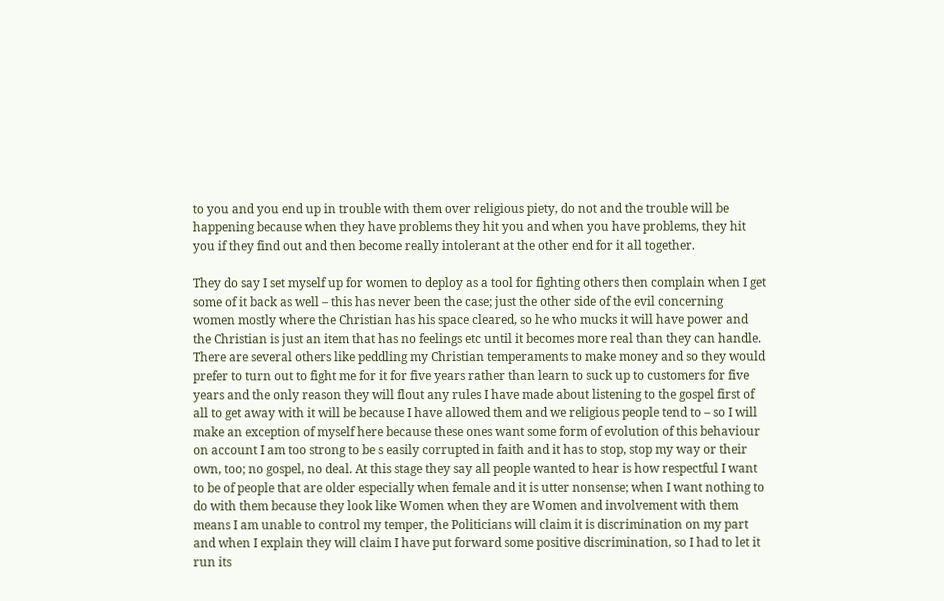to you and you end up in trouble with them over religious piety, do not and the trouble will be happening because when they have problems they hit you and when you have problems, they hit you if they find out and then become really intolerant at the other end for it all together.

They do say I set myself up for women to deploy as a tool for fighting others then complain when I get some of it back as well – this has never been the case; just the other side of the evil concerning women mostly where the Christian has his space cleared, so he who mucks it will have power and the Christian is just an item that has no feelings etc until it becomes more real than they can handle. There are several others like peddling my Christian temperaments to make money and so they would prefer to turn out to fight me for it for five years rather than learn to suck up to customers for five years and the only reason they will flout any rules I have made about listening to the gospel first of all to get away with it will be because I have allowed them and we religious people tend to – so I will make an exception of myself here because these ones want some form of evolution of this behaviour on account I am too strong to be s easily corrupted in faith and it has to stop, stop my way or their own, too; no gospel, no deal. At this stage they say all people wanted to hear is how respectful I want to be of people that are older especially when female and it is utter nonsense; when I want nothing to do with them because they look like Women when they are Women and involvement with them means I am unable to control my temper, the Politicians will claim it is discrimination on my part and when I explain they will claim I have put forward some positive discrimination, so I had to let it run its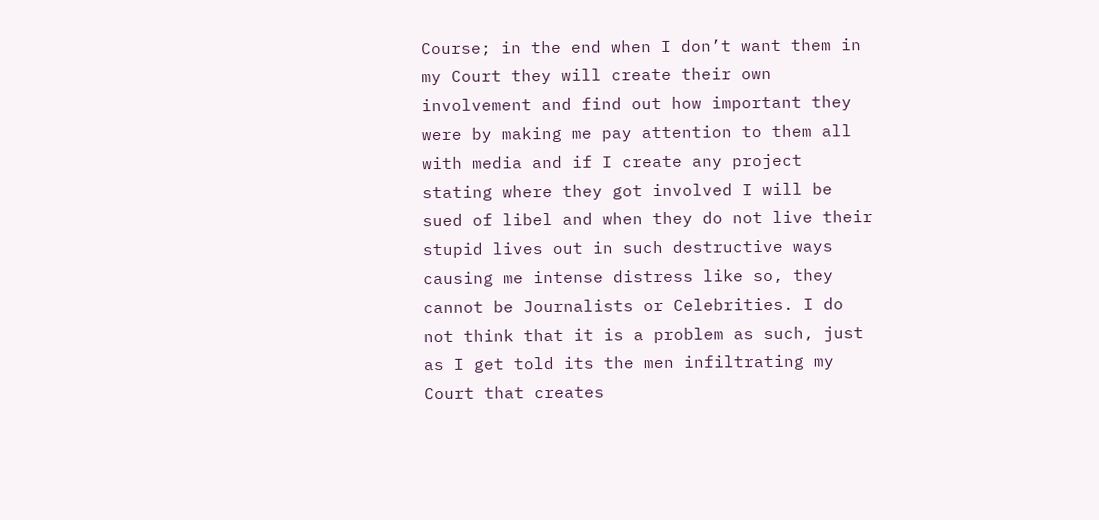Course; in the end when I don’t want them in my Court they will create their own involvement and find out how important they were by making me pay attention to them all with media and if I create any project stating where they got involved I will be sued of libel and when they do not live their stupid lives out in such destructive ways causing me intense distress like so, they cannot be Journalists or Celebrities. I do not think that it is a problem as such, just as I get told its the men infiltrating my Court that creates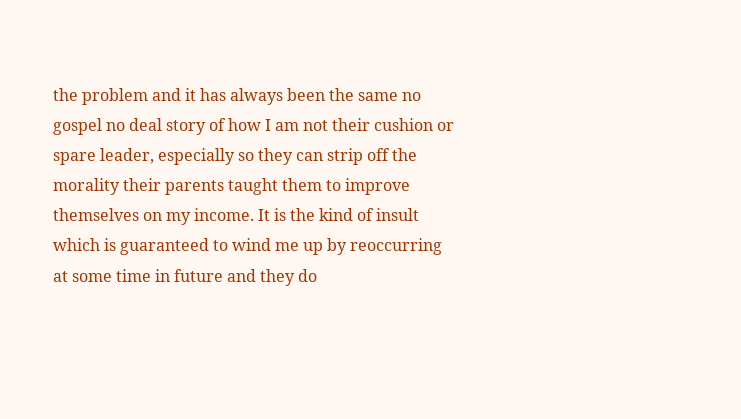the problem and it has always been the same no gospel no deal story of how I am not their cushion or spare leader, especially so they can strip off the morality their parents taught them to improve themselves on my income. It is the kind of insult which is guaranteed to wind me up by reoccurring at some time in future and they do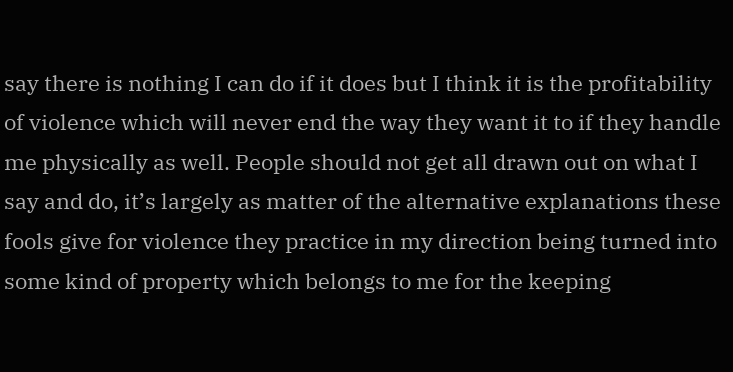say there is nothing I can do if it does but I think it is the profitability of violence which will never end the way they want it to if they handle me physically as well. People should not get all drawn out on what I say and do, it’s largely as matter of the alternative explanations these fools give for violence they practice in my direction being turned into some kind of property which belongs to me for the keeping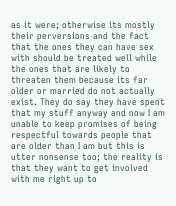as it were; otherwise its mostly their perversions and the fact that the ones they can have sex with should be treated well while the ones that are likely to threaten them because its far older or married do not actually exist. They do say they have spent that my stuff anyway and now I am unable to keep promises of being respectful towards people that are older than I am but this is utter nonsense too; the reality is that they want to get involved with me right up to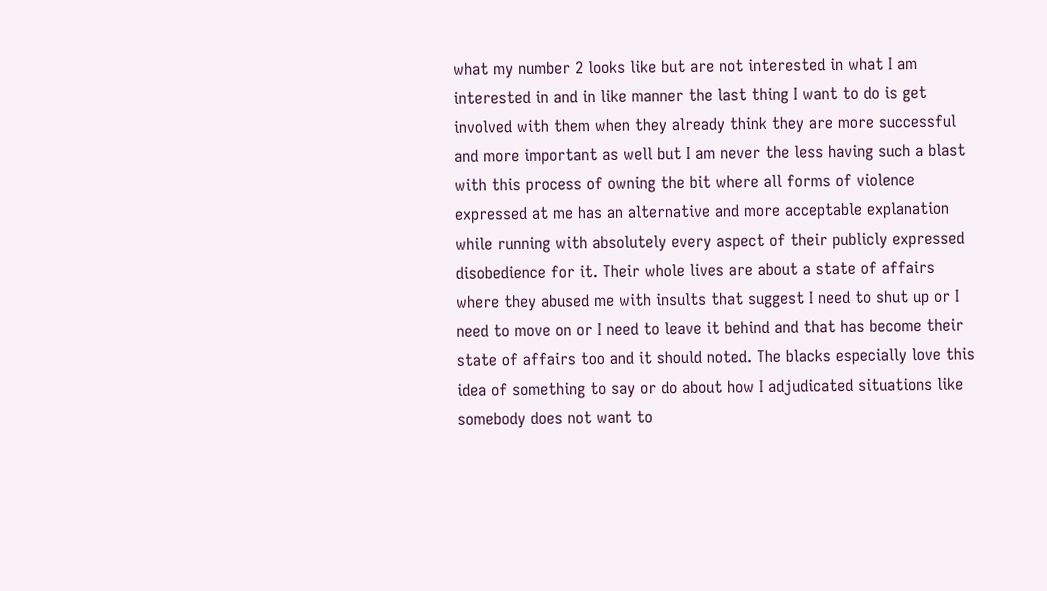what my number 2 looks like but are not interested in what I am interested in and in like manner the last thing I want to do is get involved with them when they already think they are more successful and more important as well but I am never the less having such a blast with this process of owning the bit where all forms of violence expressed at me has an alternative and more acceptable explanation while running with absolutely every aspect of their publicly expressed disobedience for it. Their whole lives are about a state of affairs where they abused me with insults that suggest I need to shut up or I need to move on or I need to leave it behind and that has become their state of affairs too and it should noted. The blacks especially love this idea of something to say or do about how I adjudicated situations like somebody does not want to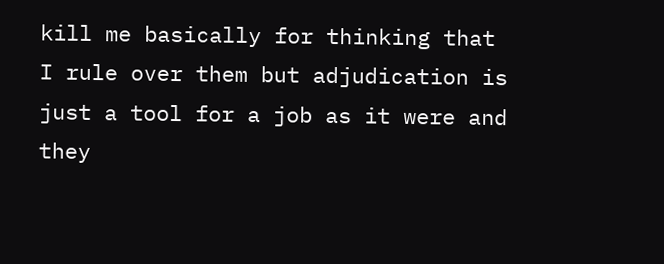kill me basically for thinking that I rule over them but adjudication is just a tool for a job as it were and they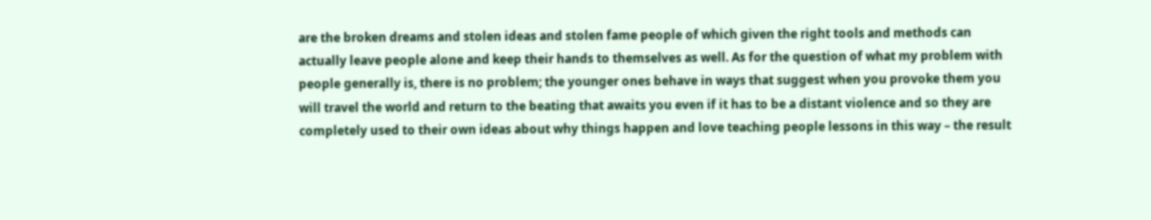are the broken dreams and stolen ideas and stolen fame people of which given the right tools and methods can actually leave people alone and keep their hands to themselves as well. As for the question of what my problem with people generally is, there is no problem; the younger ones behave in ways that suggest when you provoke them you will travel the world and return to the beating that awaits you even if it has to be a distant violence and so they are completely used to their own ideas about why things happen and love teaching people lessons in this way – the result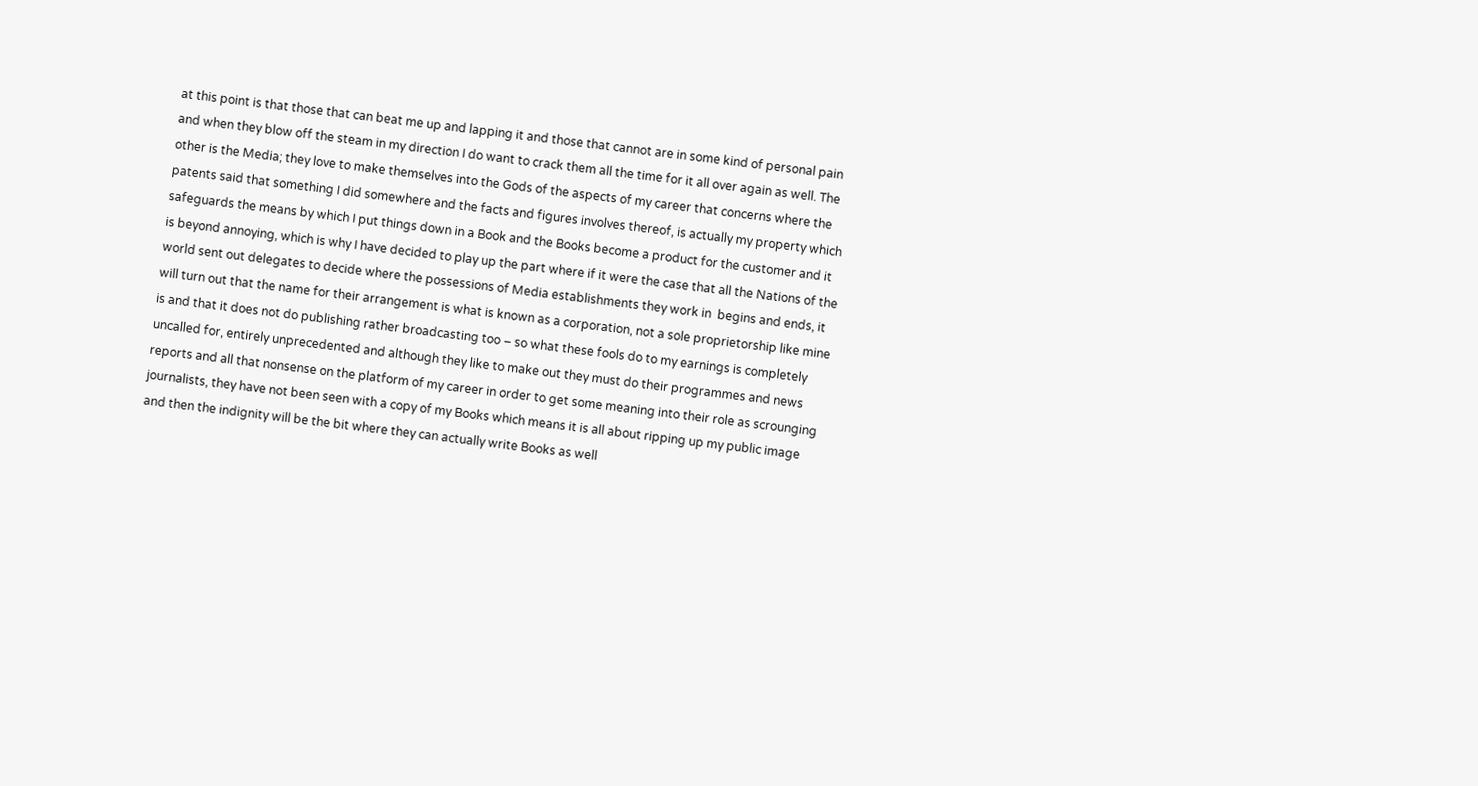at this point is that those that can beat me up and lapping it and those that cannot are in some kind of personal pain and when they blow off the steam in my direction I do want to crack them all the time for it all over again as well. The other is the Media; they love to make themselves into the Gods of the aspects of my career that concerns where the patents said that something I did somewhere and the facts and figures involves thereof, is actually my property which safeguards the means by which I put things down in a Book and the Books become a product for the customer and it is beyond annoying, which is why I have decided to play up the part where if it were the case that all the Nations of the world sent out delegates to decide where the possessions of Media establishments they work in  begins and ends, it will turn out that the name for their arrangement is what is known as a corporation, not a sole proprietorship like mine is and that it does not do publishing rather broadcasting too – so what these fools do to my earnings is completely uncalled for, entirely unprecedented and although they like to make out they must do their programmes and news reports and all that nonsense on the platform of my career in order to get some meaning into their role as scrounging journalists, they have not been seen with a copy of my Books which means it is all about ripping up my public image and then the indignity will be the bit where they can actually write Books as well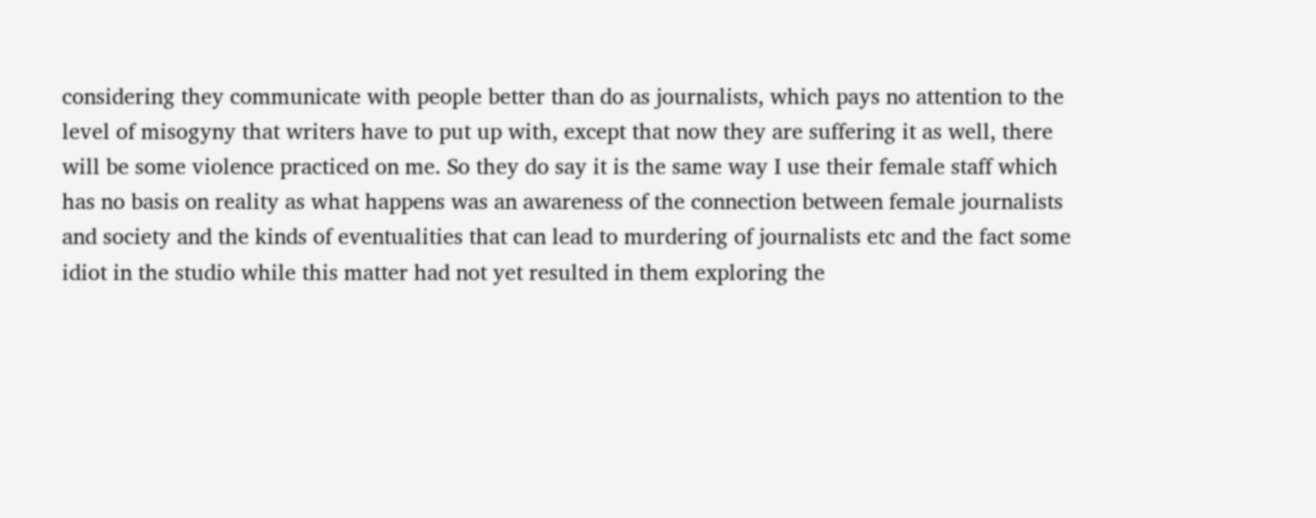considering they communicate with people better than do as journalists, which pays no attention to the level of misogyny that writers have to put up with, except that now they are suffering it as well, there will be some violence practiced on me. So they do say it is the same way I use their female staff which has no basis on reality as what happens was an awareness of the connection between female journalists and society and the kinds of eventualities that can lead to murdering of journalists etc and the fact some idiot in the studio while this matter had not yet resulted in them exploring the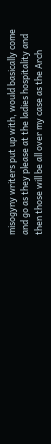misogyny writers put up with, would basically come and go as they please at the ladies hospitality and then those will be all over my case as the Arch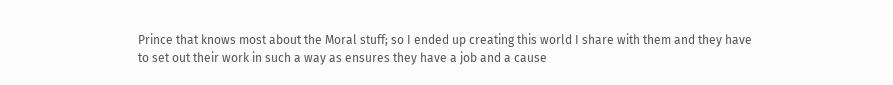Prince that knows most about the Moral stuff; so I ended up creating this world I share with them and they have to set out their work in such a way as ensures they have a job and a cause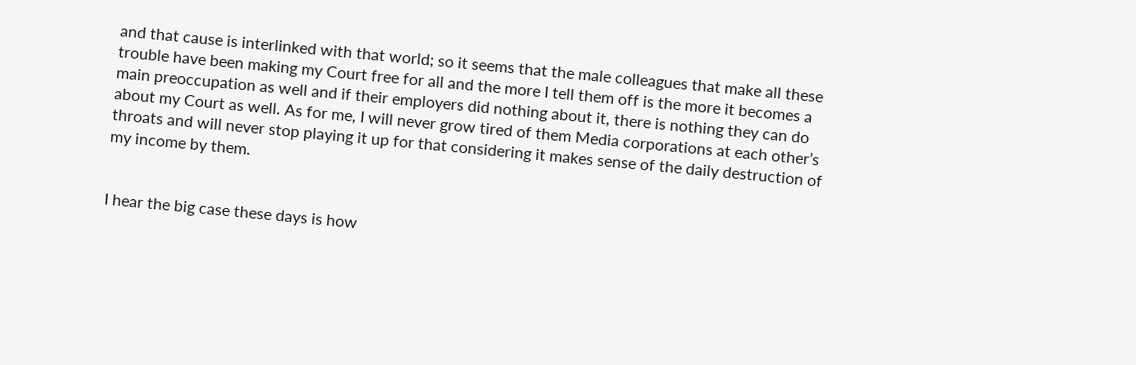and that cause is interlinked with that world; so it seems that the male colleagues that make all these trouble have been making my Court free for all and the more I tell them off is the more it becomes a main preoccupation as well and if their employers did nothing about it, there is nothing they can do about my Court as well. As for me, I will never grow tired of them Media corporations at each other’s throats and will never stop playing it up for that considering it makes sense of the daily destruction of my income by them.


I hear the big case these days is how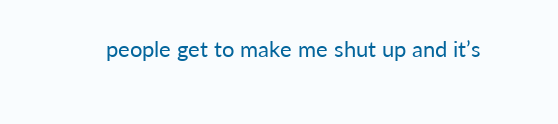people get to make me shut up and it’s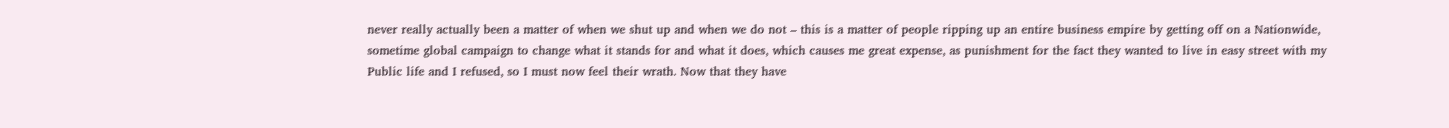never really actually been a matter of when we shut up and when we do not – this is a matter of people ripping up an entire business empire by getting off on a Nationwide, sometime global campaign to change what it stands for and what it does, which causes me great expense, as punishment for the fact they wanted to live in easy street with my Public life and I refused, so I must now feel their wrath. Now that they have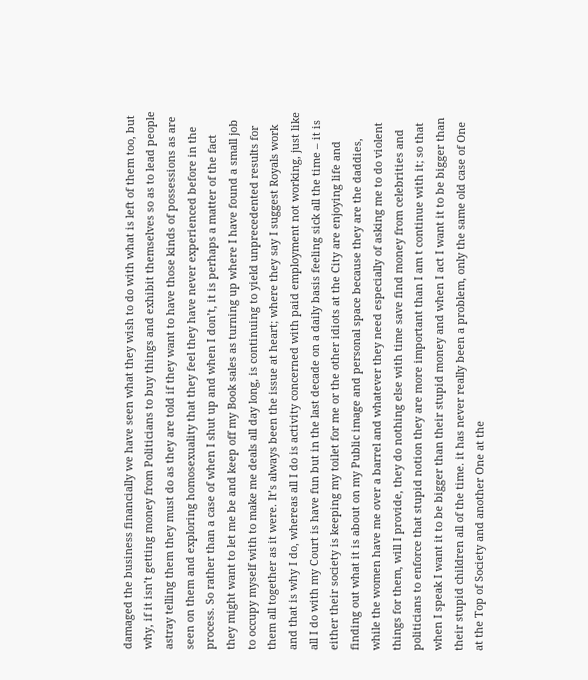damaged the business financially we have seen what they wish to do with what is left of them too, but why, if it isn’t getting money from Politicians to buy things and exhibit themselves so as to lead people astray telling them they must do as they are told if they want to have those kinds of possessions as are seen on them and exploring homosexuality that they feel they have never experienced before in the process. So rather than a case of when I shut up and when I don’t, it is perhaps a matter of the fact they might want to let me be and keep off my Book sales as turning up where I have found a small job to occupy myself with to make me deals all day long, is continuing to yield unprecedented results for them all together as it were. It’s always been the issue at heart; where they say I suggest Royals work and that is why I do, whereas all I do is activity concerned with paid employment not working, just like all I do with my Court is have fun but in the last decade on a daily basis feeling sick all the time – it is either their society is keeping my toilet for me or the other idiots at the City are enjoying life and finding out what it is about on my Public image and personal space because they are the daddies, while the women have me over a barrel and whatever they need especially of asking me to do violent things for them, will I provide, they do nothing else with time save find money from celebrities and politicians to enforce that stupid notion they are more important than I am t continue with it; so that when I speak I want it to be bigger than their stupid money and when I act I want it to be bigger than their stupid children all of the time. it has never really been a problem, only the same old case of One at the Top of Society and another One at the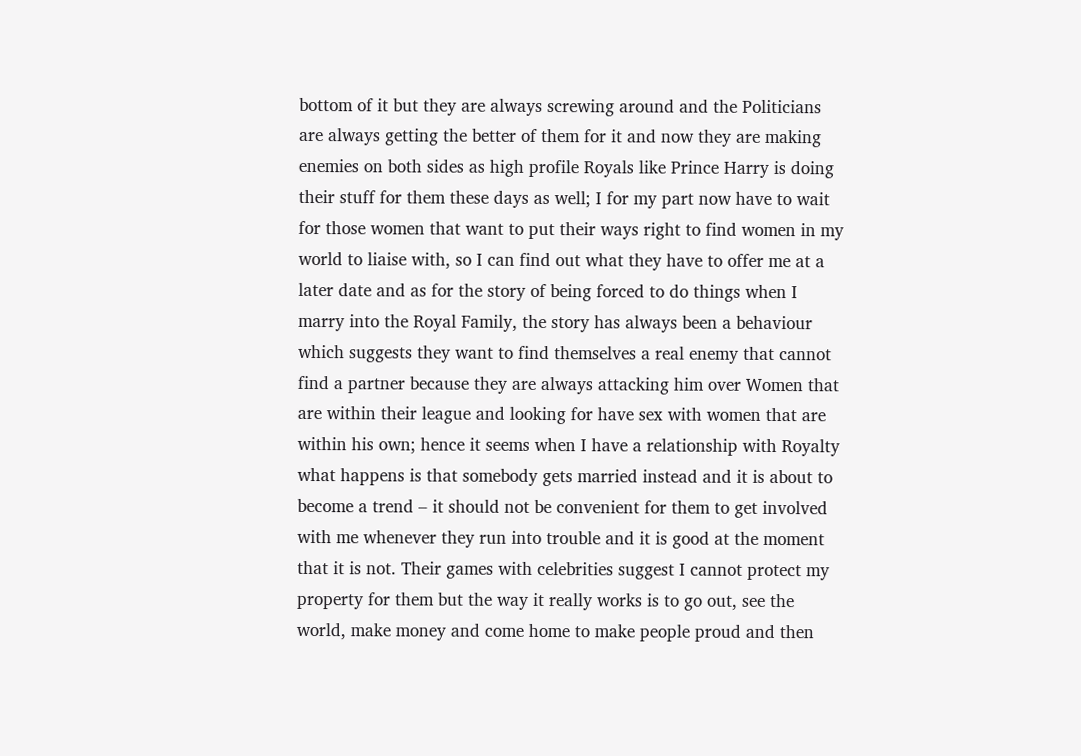bottom of it but they are always screwing around and the Politicians are always getting the better of them for it and now they are making enemies on both sides as high profile Royals like Prince Harry is doing their stuff for them these days as well; I for my part now have to wait for those women that want to put their ways right to find women in my world to liaise with, so I can find out what they have to offer me at a later date and as for the story of being forced to do things when I marry into the Royal Family, the story has always been a behaviour which suggests they want to find themselves a real enemy that cannot find a partner because they are always attacking him over Women that are within their league and looking for have sex with women that are within his own; hence it seems when I have a relationship with Royalty what happens is that somebody gets married instead and it is about to become a trend – it should not be convenient for them to get involved with me whenever they run into trouble and it is good at the moment that it is not. Their games with celebrities suggest I cannot protect my property for them but the way it really works is to go out, see the world, make money and come home to make people proud and then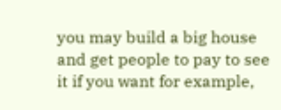you may build a big house and get people to pay to see it if you want for example,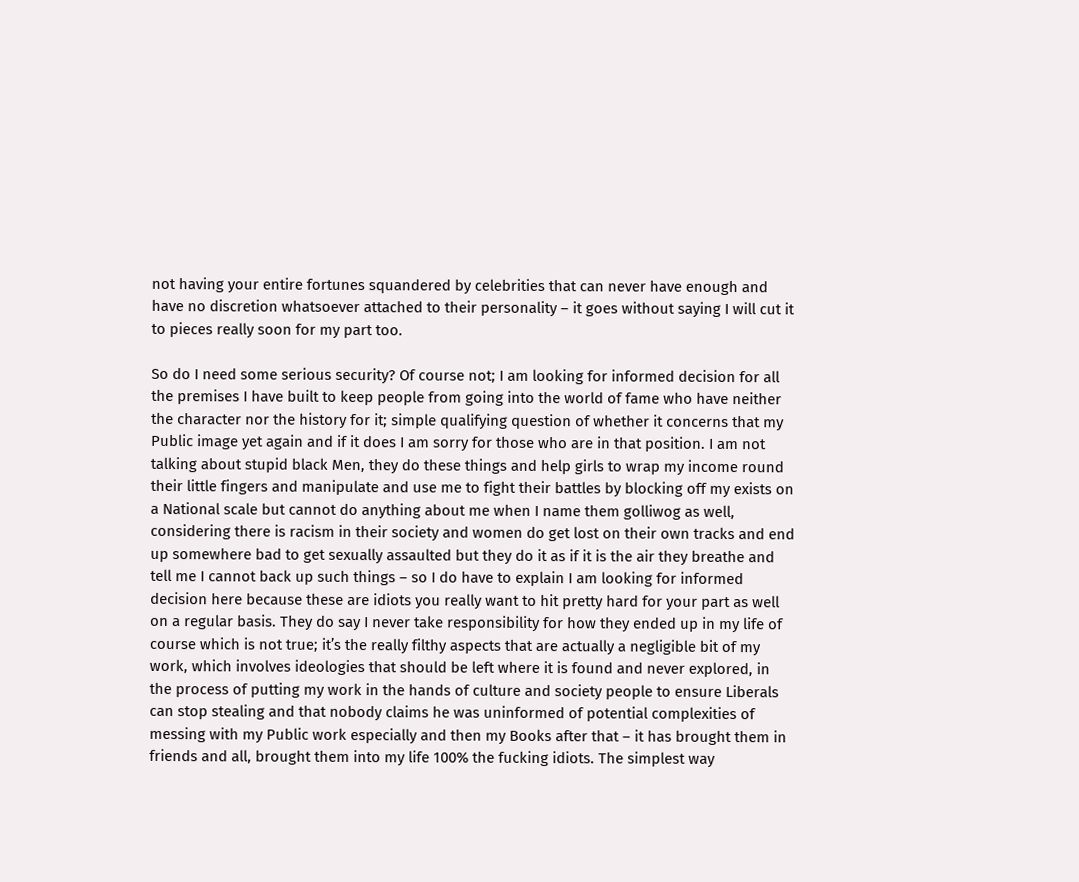not having your entire fortunes squandered by celebrities that can never have enough and have no discretion whatsoever attached to their personality – it goes without saying I will cut it to pieces really soon for my part too.

So do I need some serious security? Of course not; I am looking for informed decision for all the premises I have built to keep people from going into the world of fame who have neither the character nor the history for it; simple qualifying question of whether it concerns that my Public image yet again and if it does I am sorry for those who are in that position. I am not talking about stupid black Men, they do these things and help girls to wrap my income round their little fingers and manipulate and use me to fight their battles by blocking off my exists on a National scale but cannot do anything about me when I name them golliwog as well, considering there is racism in their society and women do get lost on their own tracks and end up somewhere bad to get sexually assaulted but they do it as if it is the air they breathe and tell me I cannot back up such things – so I do have to explain I am looking for informed decision here because these are idiots you really want to hit pretty hard for your part as well on a regular basis. They do say I never take responsibility for how they ended up in my life of course which is not true; it’s the really filthy aspects that are actually a negligible bit of my work, which involves ideologies that should be left where it is found and never explored, in the process of putting my work in the hands of culture and society people to ensure Liberals can stop stealing and that nobody claims he was uninformed of potential complexities of messing with my Public work especially and then my Books after that – it has brought them in friends and all, brought them into my life 100% the fucking idiots. The simplest way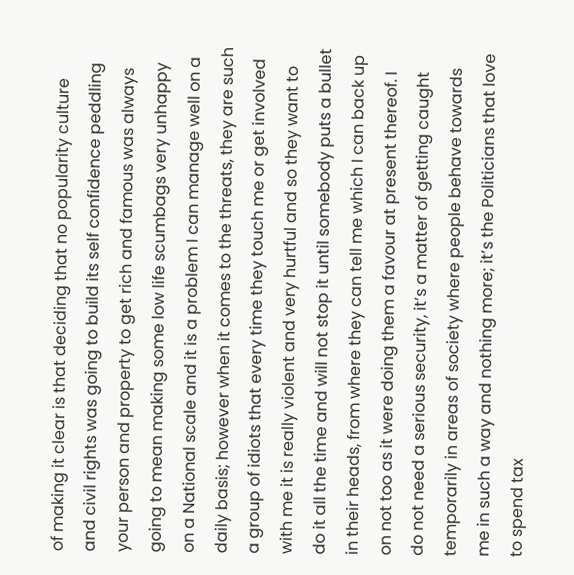of making it clear is that deciding that no popularity culture and civil rights was going to build its self confidence peddling your person and property to get rich and famous was always going to mean making some low life scumbags very unhappy on a National scale and it is a problem I can manage well on a daily basis; however when it comes to the threats, they are such a group of idiots that every time they touch me or get involved with me it is really violent and very hurtful and so they want to do it all the time and will not stop it until somebody puts a bullet in their heads, from where they can tell me which I can back up on not too as it were doing them a favour at present thereof. I do not need a serious security, it’s a matter of getting caught temporarily in areas of society where people behave towards me in such a way and nothing more; it’s the Politicians that love to spend tax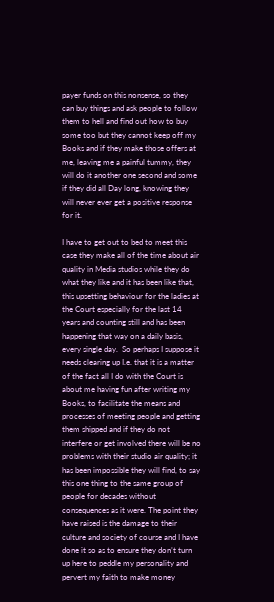payer funds on this nonsense, so they can buy things and ask people to follow them to hell and find out how to buy some too but they cannot keep off my Books and if they make those offers at me, leaving me a painful tummy, they will do it another one second and some if they did all Day long, knowing they will never ever get a positive response for it.

I have to get out to bed to meet this case they make all of the time about air quality in Media studios while they do what they like and it has been like that, this upsetting behaviour for the ladies at the Court especially for the last 14 years and counting still and has been happening that way on a daily basis, every single day.  So perhaps I suppose it needs clearing up I.e. that it is a matter of the fact all I do with the Court is about me having fun after writing my Books, to facilitate the means and processes of meeting people and getting them shipped and if they do not interfere or get involved there will be no problems with their studio air quality; it has been impossible they will find, to say this one thing to the same group of people for decades without consequences as it were. The point they have raised is the damage to their culture and society of course and I have done it so as to ensure they don’t turn up here to peddle my personality and pervert my faith to make money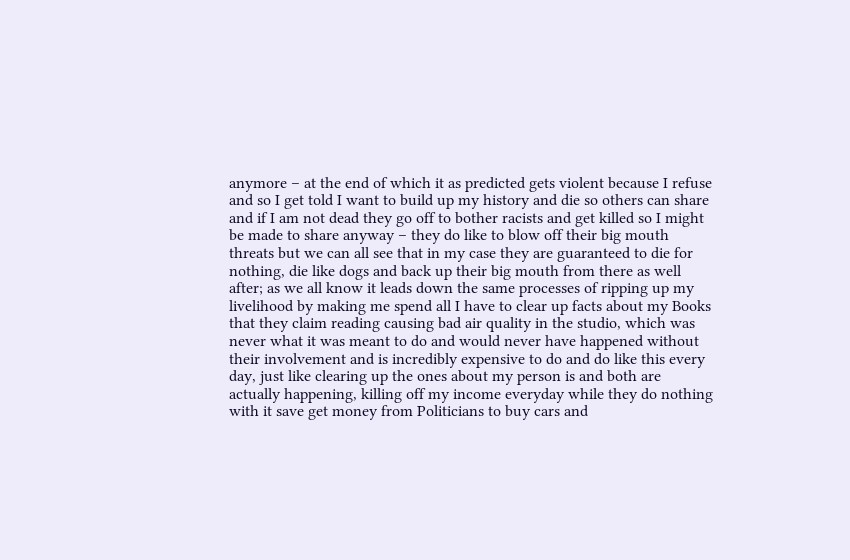anymore – at the end of which it as predicted gets violent because I refuse and so I get told I want to build up my history and die so others can share and if I am not dead they go off to bother racists and get killed so I might be made to share anyway – they do like to blow off their big mouth threats but we can all see that in my case they are guaranteed to die for nothing, die like dogs and back up their big mouth from there as well after; as we all know it leads down the same processes of ripping up my livelihood by making me spend all I have to clear up facts about my Books that they claim reading causing bad air quality in the studio, which was never what it was meant to do and would never have happened without their involvement and is incredibly expensive to do and do like this every day, just like clearing up the ones about my person is and both are actually happening, killing off my income everyday while they do nothing with it save get money from Politicians to buy cars and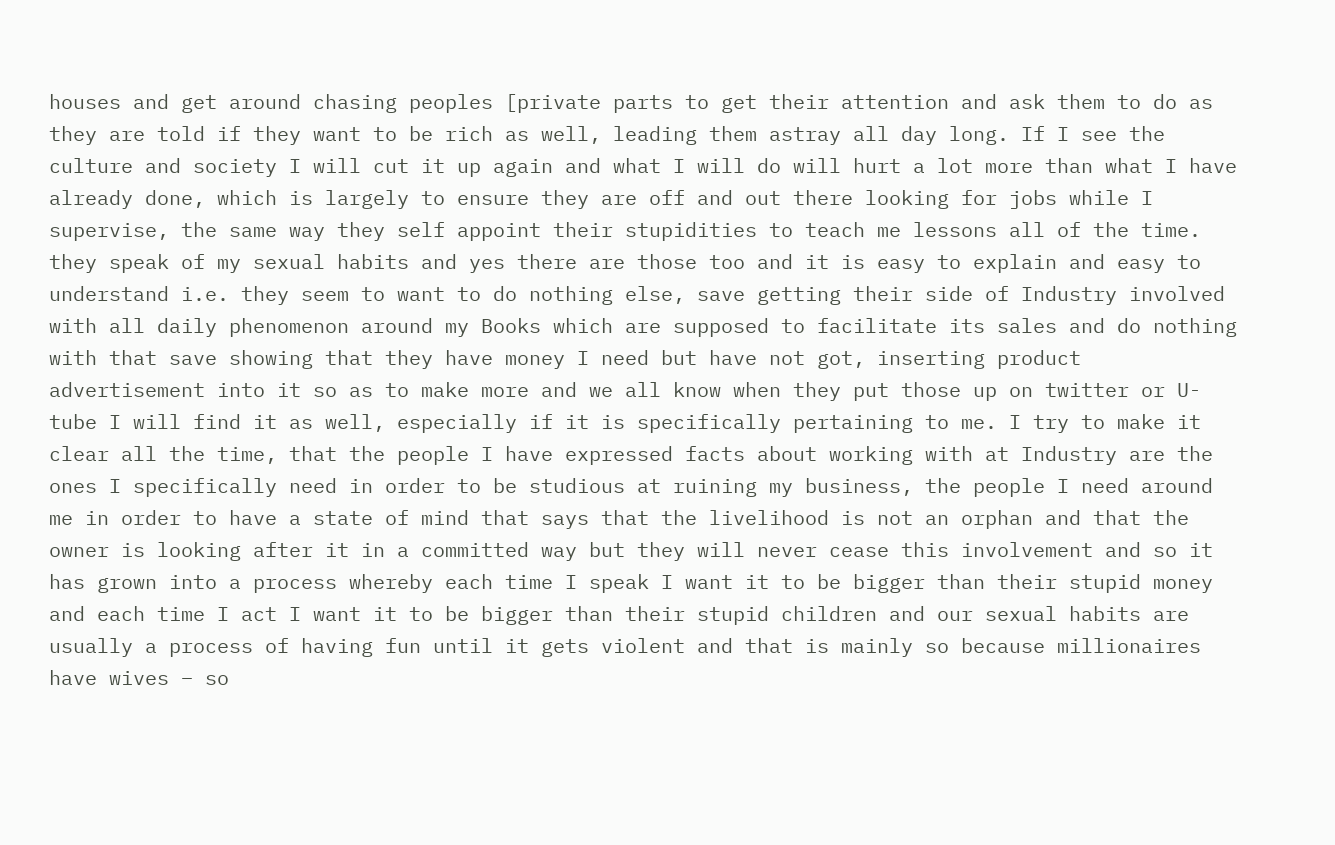houses and get around chasing peoples [private parts to get their attention and ask them to do as they are told if they want to be rich as well, leading them astray all day long. If I see the culture and society I will cut it up again and what I will do will hurt a lot more than what I have already done, which is largely to ensure they are off and out there looking for jobs while I supervise, the same way they self appoint their stupidities to teach me lessons all of the time. they speak of my sexual habits and yes there are those too and it is easy to explain and easy to understand i.e. they seem to want to do nothing else, save getting their side of Industry involved with all daily phenomenon around my Books which are supposed to facilitate its sales and do nothing with that save showing that they have money I need but have not got, inserting product advertisement into it so as to make more and we all know when they put those up on twitter or U-tube I will find it as well, especially if it is specifically pertaining to me. I try to make it clear all the time, that the people I have expressed facts about working with at Industry are the ones I specifically need in order to be studious at ruining my business, the people I need around me in order to have a state of mind that says that the livelihood is not an orphan and that the owner is looking after it in a committed way but they will never cease this involvement and so it has grown into a process whereby each time I speak I want it to be bigger than their stupid money and each time I act I want it to be bigger than their stupid children and our sexual habits are usually a process of having fun until it gets violent and that is mainly so because millionaires have wives – so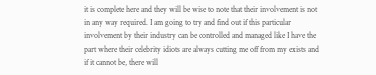it is complete here and they will be wise to note that their involvement is not in any way required. I am going to try and find out if this particular involvement by their industry can be controlled and managed like I have the part where their celebrity idiots are always cutting me off from my exists and if it cannot be, there will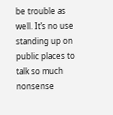be trouble as well. It’s no use standing up on public places to talk so much nonsense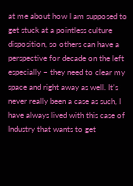at me about how I am supposed to get stuck at a pointless culture disposition, so others can have a perspective for decade on the left especially – they need to clear my space and right away as well. It’s never really been a case as such, I have always lived with this case of Industry that wants to get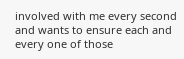involved with me every second and wants to ensure each and every one of those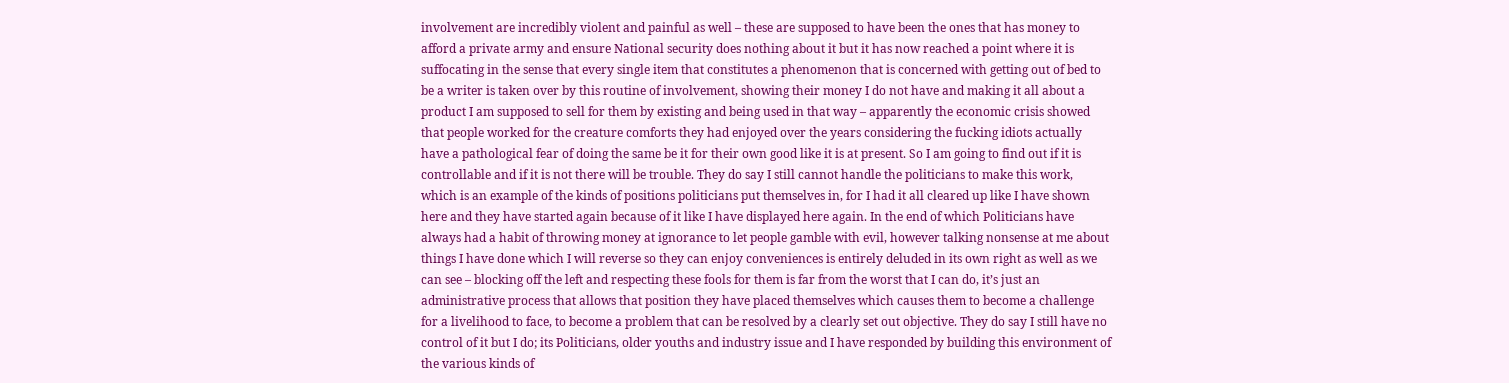involvement are incredibly violent and painful as well – these are supposed to have been the ones that has money to afford a private army and ensure National security does nothing about it but it has now reached a point where it is suffocating in the sense that every single item that constitutes a phenomenon that is concerned with getting out of bed to be a writer is taken over by this routine of involvement, showing their money I do not have and making it all about a product I am supposed to sell for them by existing and being used in that way – apparently the economic crisis showed that people worked for the creature comforts they had enjoyed over the years considering the fucking idiots actually have a pathological fear of doing the same be it for their own good like it is at present. So I am going to find out if it is controllable and if it is not there will be trouble. They do say I still cannot handle the politicians to make this work, which is an example of the kinds of positions politicians put themselves in, for I had it all cleared up like I have shown here and they have started again because of it like I have displayed here again. In the end of which Politicians have always had a habit of throwing money at ignorance to let people gamble with evil, however talking nonsense at me about things I have done which I will reverse so they can enjoy conveniences is entirely deluded in its own right as well as we can see – blocking off the left and respecting these fools for them is far from the worst that I can do, it’s just an administrative process that allows that position they have placed themselves which causes them to become a challenge for a livelihood to face, to become a problem that can be resolved by a clearly set out objective. They do say I still have no control of it but I do; its Politicians, older youths and industry issue and I have responded by building this environment of the various kinds of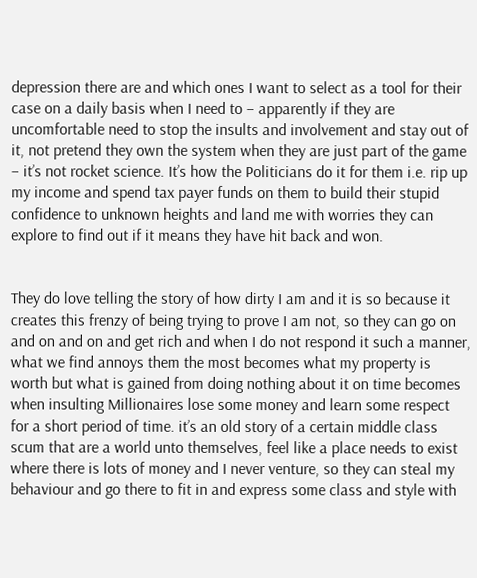depression there are and which ones I want to select as a tool for their case on a daily basis when I need to – apparently if they are uncomfortable need to stop the insults and involvement and stay out of it, not pretend they own the system when they are just part of the game – it’s not rocket science. It’s how the Politicians do it for them i.e. rip up my income and spend tax payer funds on them to build their stupid confidence to unknown heights and land me with worries they can explore to find out if it means they have hit back and won.


They do love telling the story of how dirty I am and it is so because it creates this frenzy of being trying to prove I am not, so they can go on and on and on and get rich and when I do not respond it such a manner, what we find annoys them the most becomes what my property is worth but what is gained from doing nothing about it on time becomes when insulting Millionaires lose some money and learn some respect for a short period of time. it’s an old story of a certain middle class scum that are a world unto themselves, feel like a place needs to exist where there is lots of money and I never venture, so they can steal my behaviour and go there to fit in and express some class and style with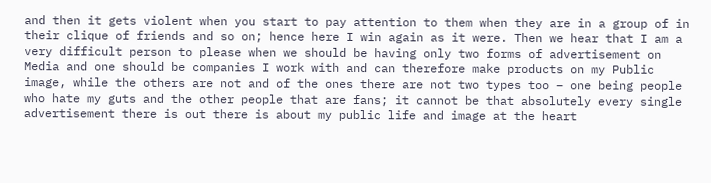and then it gets violent when you start to pay attention to them when they are in a group of in their clique of friends and so on; hence here I win again as it were. Then we hear that I am a very difficult person to please when we should be having only two forms of advertisement on Media and one should be companies I work with and can therefore make products on my Public image, while the others are not and of the ones there are not two types too – one being people who hate my guts and the other people that are fans; it cannot be that absolutely every single advertisement there is out there is about my public life and image at the heart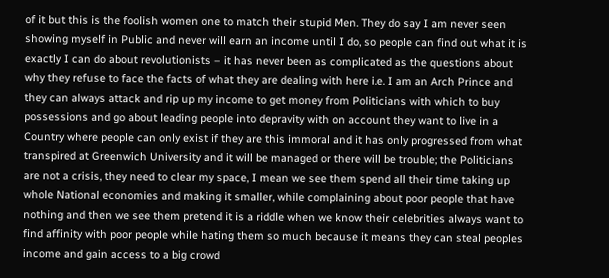of it but this is the foolish women one to match their stupid Men. They do say I am never seen showing myself in Public and never will earn an income until I do, so people can find out what it is exactly I can do about revolutionists – it has never been as complicated as the questions about why they refuse to face the facts of what they are dealing with here i.e. I am an Arch Prince and they can always attack and rip up my income to get money from Politicians with which to buy possessions and go about leading people into depravity with on account they want to live in a Country where people can only exist if they are this immoral and it has only progressed from what transpired at Greenwich University and it will be managed or there will be trouble; the Politicians are not a crisis, they need to clear my space, I mean we see them spend all their time taking up whole National economies and making it smaller, while complaining about poor people that have nothing and then we see them pretend it is a riddle when we know their celebrities always want to find affinity with poor people while hating them so much because it means they can steal peoples income and gain access to a big crowd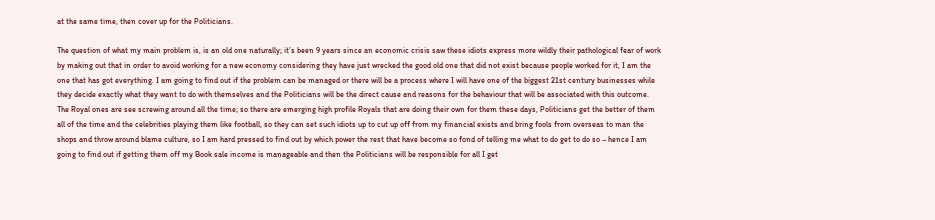at the same time, then cover up for the Politicians.

The question of what my main problem is, is an old one naturally; it’s been 9 years since an economic crisis saw these idiots express more wildly their pathological fear of work by making out that in order to avoid working for a new economy considering they have just wrecked the good old one that did not exist because people worked for it, I am the one that has got everything. I am going to find out if the problem can be managed or there will be a process where I will have one of the biggest 21st century businesses while they decide exactly what they want to do with themselves and the Politicians will be the direct cause and reasons for the behaviour that will be associated with this outcome. The Royal ones are see screwing around all the time; so there are emerging high profile Royals that are doing their own for them these days, Politicians get the better of them all of the time and the celebrities playing them like football, so they can set such idiots up to cut up off from my financial exists and bring fools from overseas to man the shops and throw around blame culture, so I am hard pressed to find out by which power the rest that have become so fond of telling me what to do get to do so – hence I am going to find out if getting them off my Book sale income is manageable and then the Politicians will be responsible for all I get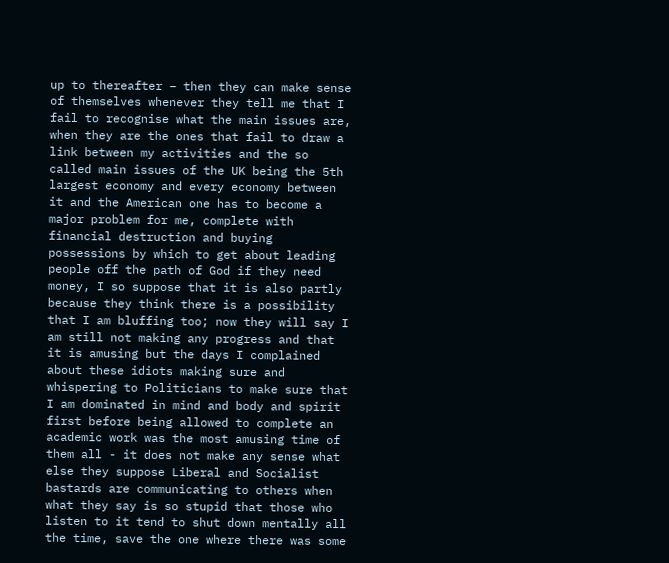up to thereafter – then they can make sense of themselves whenever they tell me that I fail to recognise what the main issues are, when they are the ones that fail to draw a link between my activities and the so called main issues of the UK being the 5th largest economy and every economy between it and the American one has to become a major problem for me, complete with financial destruction and buying possessions by which to get about leading people off the path of God if they need money, I so suppose that it is also partly because they think there is a possibility that I am bluffing too; now they will say I am still not making any progress and that it is amusing but the days I complained about these idiots making sure and whispering to Politicians to make sure that I am dominated in mind and body and spirit first before being allowed to complete an academic work was the most amusing time of them all - it does not make any sense what else they suppose Liberal and Socialist bastards are communicating to others when what they say is so stupid that those who listen to it tend to shut down mentally all the time, save the one where there was some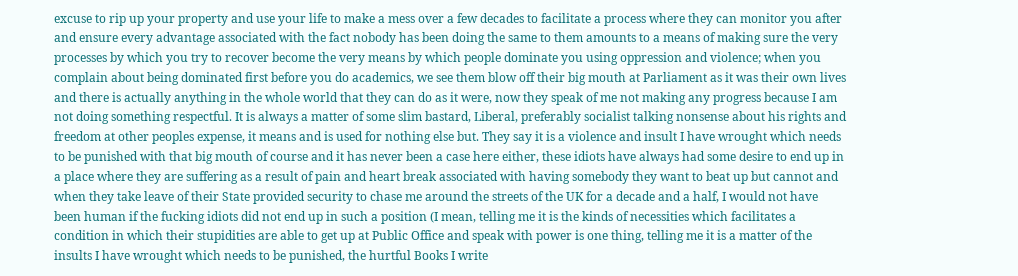excuse to rip up your property and use your life to make a mess over a few decades to facilitate a process where they can monitor you after and ensure every advantage associated with the fact nobody has been doing the same to them amounts to a means of making sure the very processes by which you try to recover become the very means by which people dominate you using oppression and violence; when you complain about being dominated first before you do academics, we see them blow off their big mouth at Parliament as it was their own lives and there is actually anything in the whole world that they can do as it were, now they speak of me not making any progress because I am not doing something respectful. It is always a matter of some slim bastard, Liberal, preferably socialist talking nonsense about his rights and freedom at other peoples expense, it means and is used for nothing else but. They say it is a violence and insult I have wrought which needs to be punished with that big mouth of course and it has never been a case here either, these idiots have always had some desire to end up in a place where they are suffering as a result of pain and heart break associated with having somebody they want to beat up but cannot and when they take leave of their State provided security to chase me around the streets of the UK for a decade and a half, I would not have been human if the fucking idiots did not end up in such a position (I mean, telling me it is the kinds of necessities which facilitates a condition in which their stupidities are able to get up at Public Office and speak with power is one thing, telling me it is a matter of the insults I have wrought which needs to be punished, the hurtful Books I write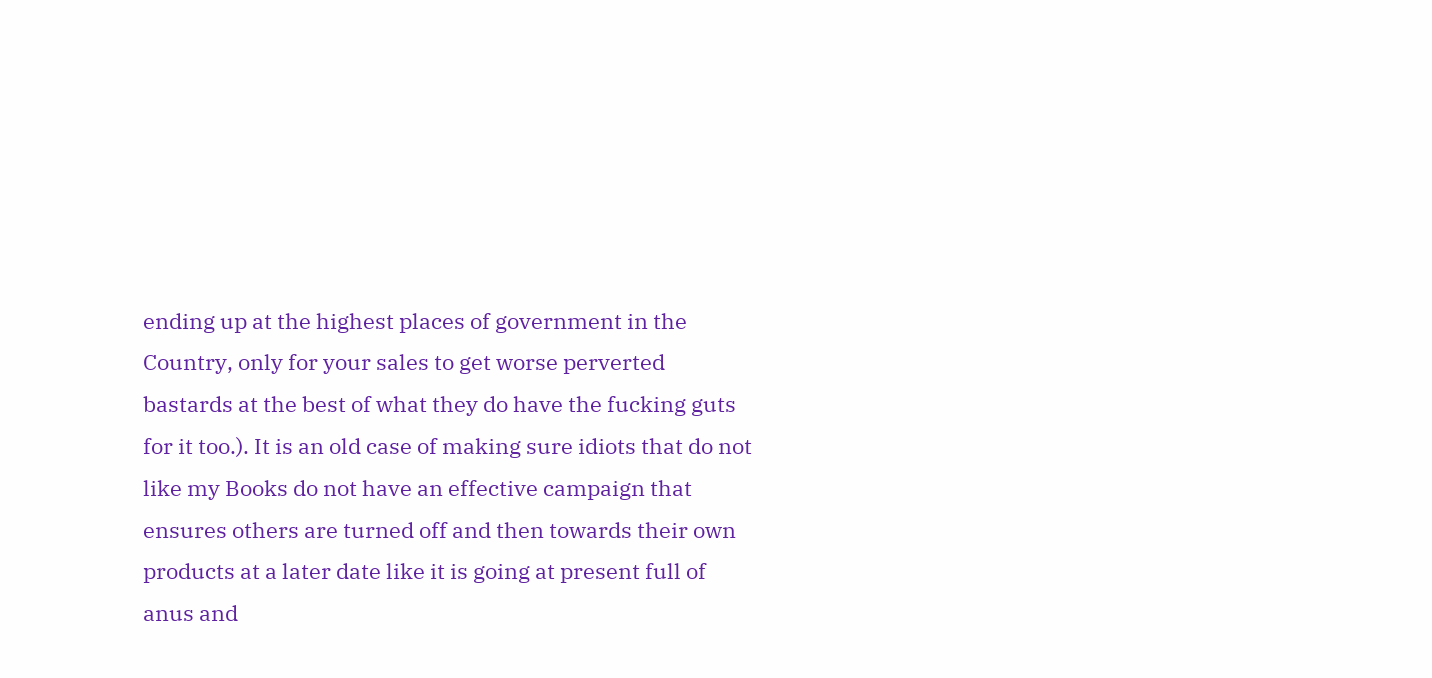ending up at the highest places of government in the Country, only for your sales to get worse perverted bastards at the best of what they do have the fucking guts for it too.). It is an old case of making sure idiots that do not like my Books do not have an effective campaign that ensures others are turned off and then towards their own products at a later date like it is going at present full of anus and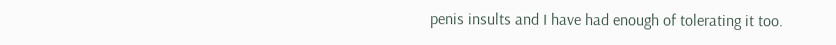penis insults and I have had enough of tolerating it too.